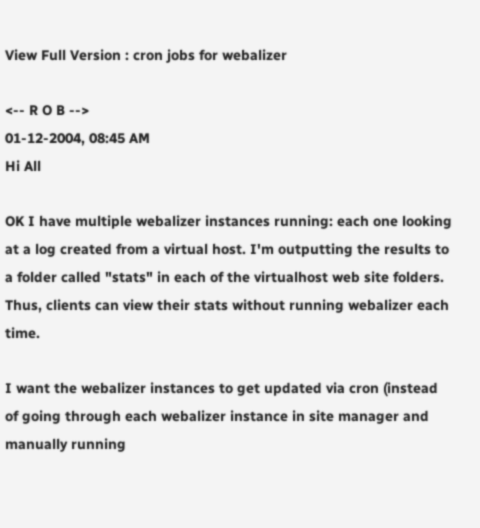View Full Version : cron jobs for webalizer

<-- R O B -->
01-12-2004, 08:45 AM
Hi All

OK I have multiple webalizer instances running: each one looking at a log created from a virtual host. I'm outputting the results to a folder called "stats" in each of the virtualhost web site folders. Thus, clients can view their stats without running webalizer each time.

I want the webalizer instances to get updated via cron (instead of going through each webalizer instance in site manager and manually running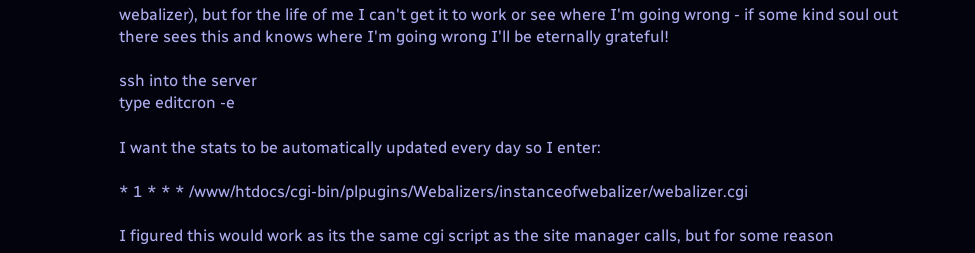webalizer), but for the life of me I can't get it to work or see where I'm going wrong - if some kind soul out there sees this and knows where I'm going wrong I'll be eternally grateful!

ssh into the server
type editcron -e

I want the stats to be automatically updated every day so I enter:

* 1 * * * /www/htdocs/cgi-bin/plpugins/Webalizers/instanceofwebalizer/webalizer.cgi

I figured this would work as its the same cgi script as the site manager calls, but for some reason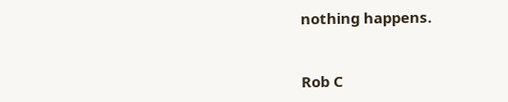nothing happens.


Rob C